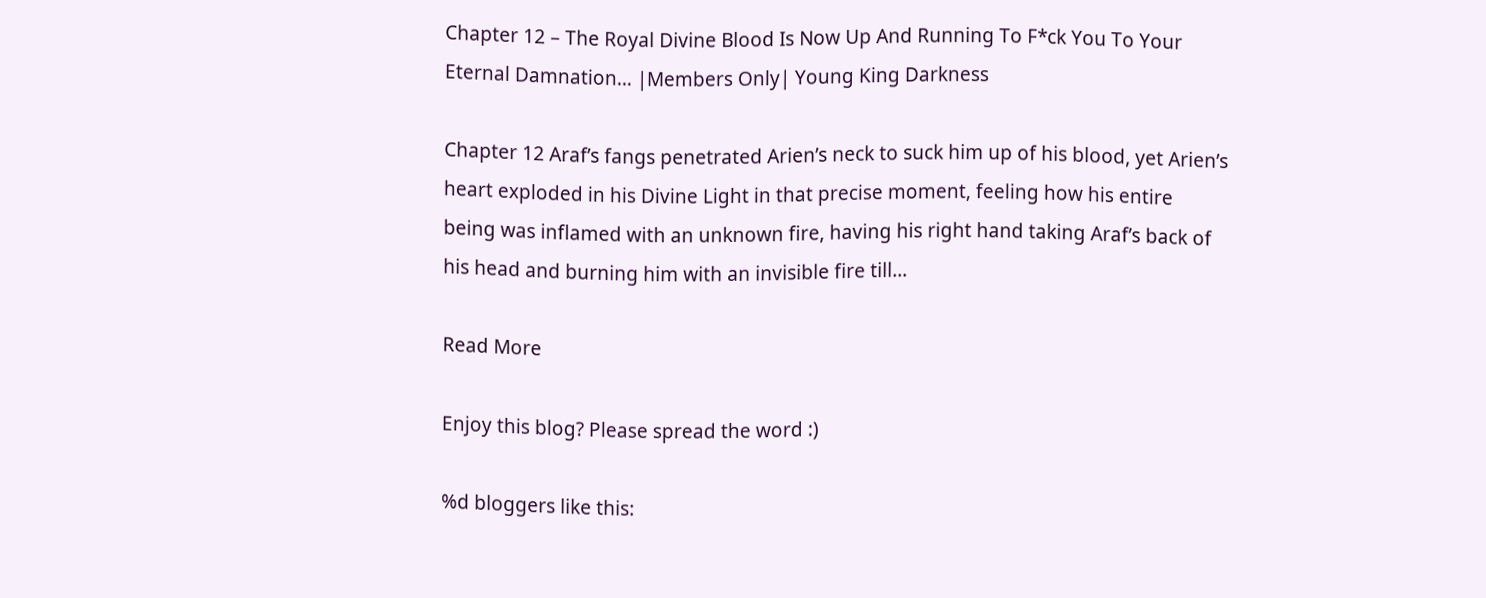Chapter 12 – The Royal Divine Blood Is Now Up And Running To F*ck You To Your Eternal Damnation… |Members Only| Young King Darkness

Chapter 12 Araf’s fangs penetrated Arien’s neck to suck him up of his blood, yet Arien’s heart exploded in his Divine Light in that precise moment, feeling how his entire being was inflamed with an unknown fire, having his right hand taking Araf’s back of his head and burning him with an invisible fire till…

Read More

Enjoy this blog? Please spread the word :)

%d bloggers like this: